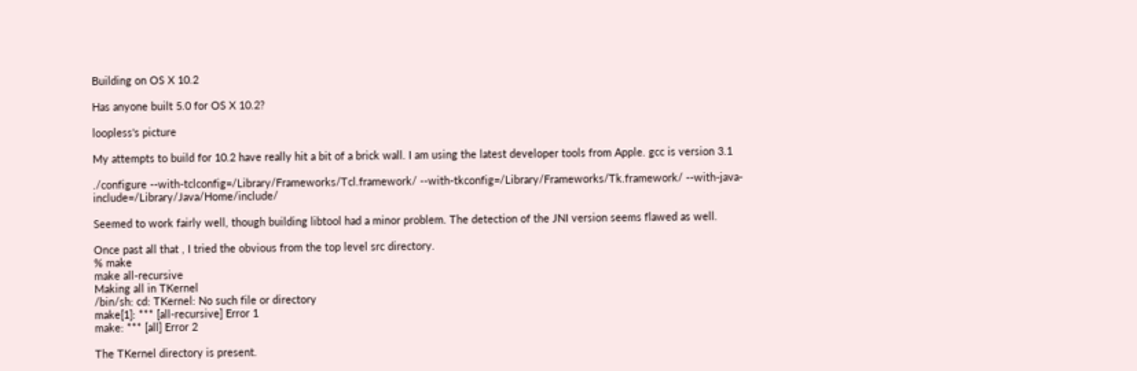Building on OS X 10.2

Has anyone built 5.0 for OS X 10.2?

loopless's picture

My attempts to build for 10.2 have really hit a bit of a brick wall. I am using the latest developer tools from Apple. gcc is version 3.1

./configure --with-tclconfig=/Library/Frameworks/Tcl.framework/ --with-tkconfig=/Library/Frameworks/Tk.framework/ --with-java-include=/Library/Java/Home/include/

Seemed to work fairly well, though building libtool had a minor problem. The detection of the JNI version seems flawed as well.

Once past all that , I tried the obvious from the top level src directory.
% make
make all-recursive
Making all in TKernel
/bin/sh: cd: TKernel: No such file or directory
make[1]: *** [all-recursive] Error 1
make: *** [all] Error 2

The TKernel directory is present.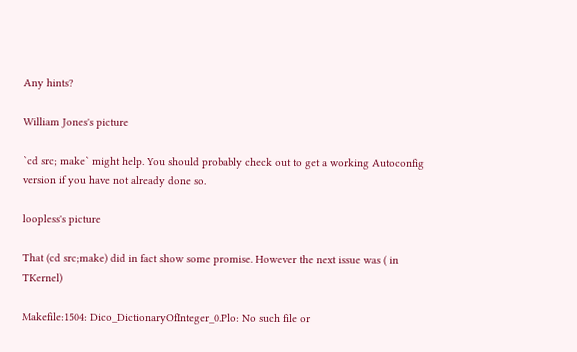Any hints?

William Jones's picture

`cd src; make` might help. You should probably check out to get a working Autoconfig version if you have not already done so.

loopless's picture

That (cd src;make) did in fact show some promise. However the next issue was ( in TKernel)

Makefile:1504: Dico_DictionaryOfInteger_0.Plo: No such file or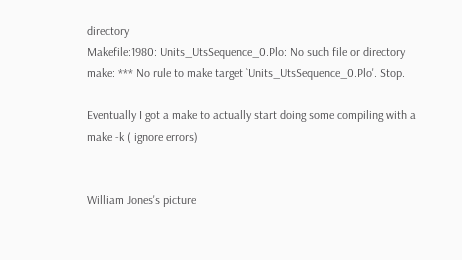directory
Makefile:1980: Units_UtsSequence_0.Plo: No such file or directory
make: *** No rule to make target `Units_UtsSequence_0.Plo'. Stop.

Eventually I got a make to actually start doing some compiling with a
make -k ( ignore errors)


William Jones's picture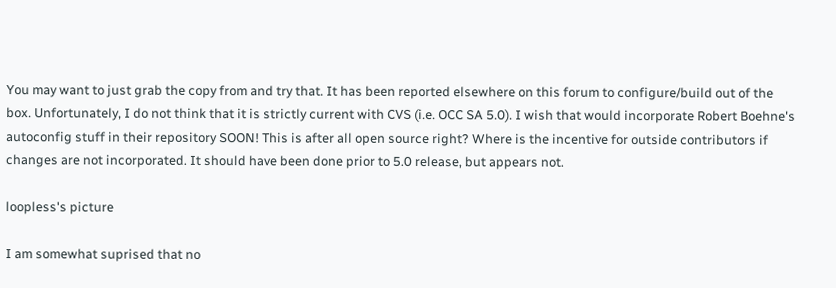You may want to just grab the copy from and try that. It has been reported elsewhere on this forum to configure/build out of the box. Unfortunately, I do not think that it is strictly current with CVS (i.e. OCC SA 5.0). I wish that would incorporate Robert Boehne's autoconfig stuff in their repository SOON! This is after all open source right? Where is the incentive for outside contributors if changes are not incorporated. It should have been done prior to 5.0 release, but appears not.

loopless's picture

I am somewhat suprised that no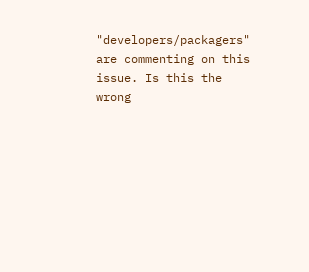"developers/packagers" are commenting on this issue. Is this the wrong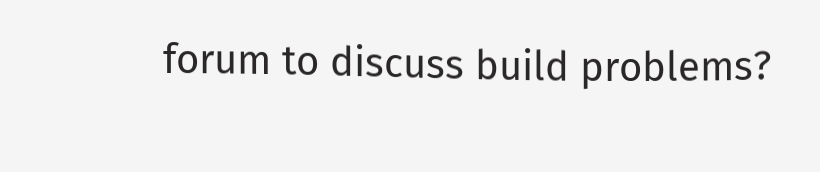forum to discuss build problems?